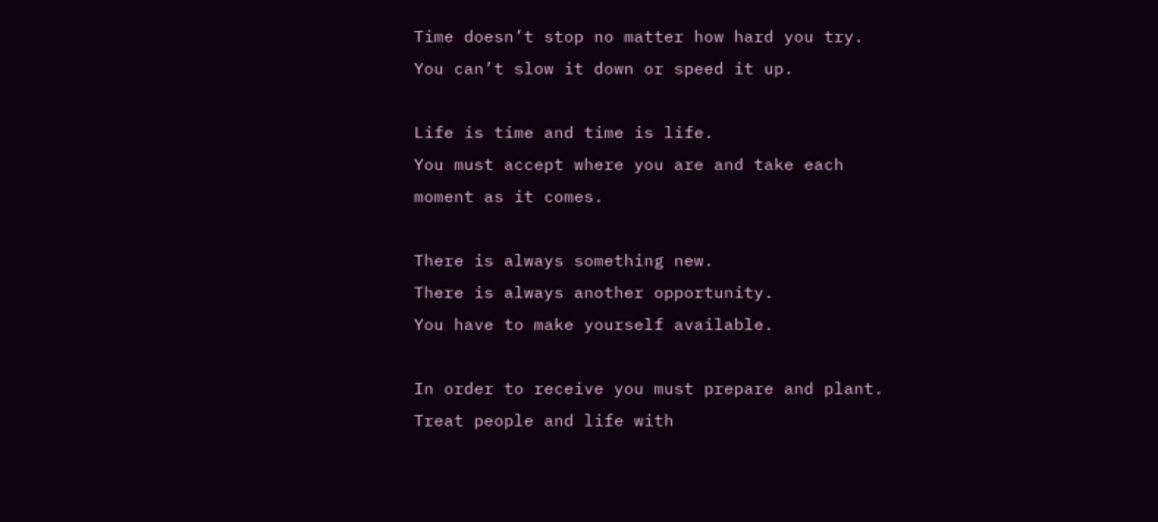Time doesn’t stop no matter how hard you try.
You can’t slow it down or speed it up.

Life is time and time is life.
You must accept where you are and take each
moment as it comes.

There is always something new.
There is always another opportunity.
You have to make yourself available.

In order to receive you must prepare and plant.
Treat people and life with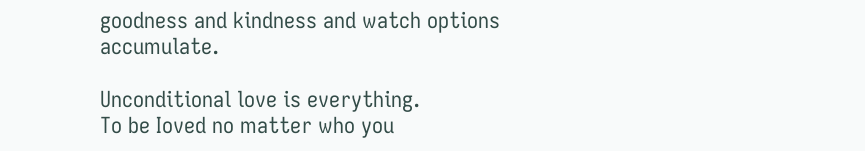goodness and kindness and watch options accumulate.

Unconditional love is everything.
To be Ioved no matter who you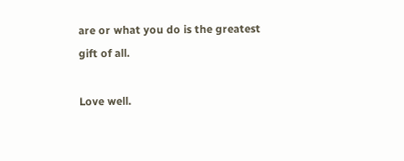are or what you do is the greatest gift of all.

Love well.